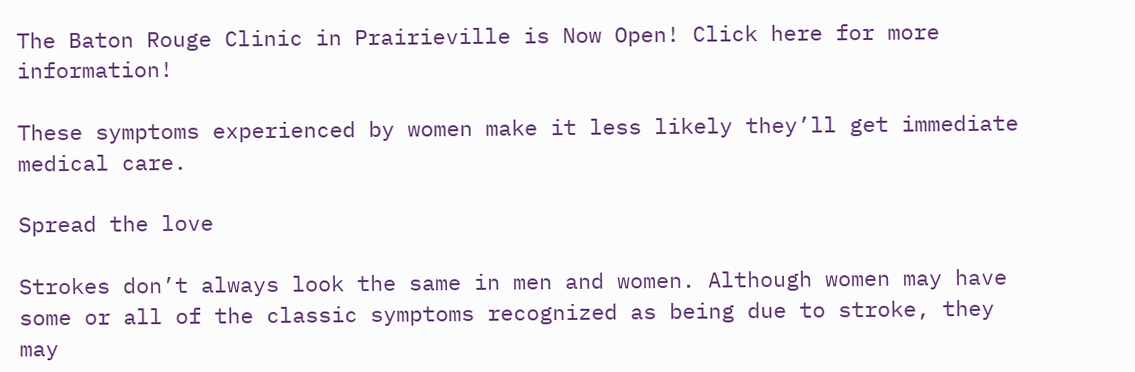The Baton Rouge Clinic in Prairieville is Now Open! Click here for more information!

These symptoms experienced by women make it less likely they’ll get immediate medical care.

Spread the love

Strokes don’t always look the same in men and women. Although women may have some or all of the classic symptoms recognized as being due to stroke, they may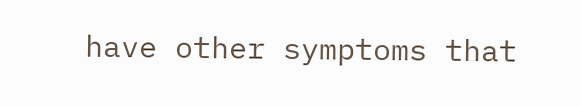have other symptoms that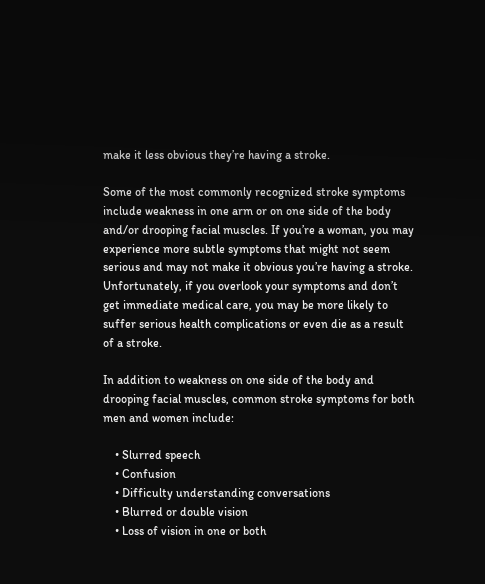make it less obvious they’re having a stroke.

Some of the most commonly recognized stroke symptoms include weakness in one arm or on one side of the body and/or drooping facial muscles. If you’re a woman, you may experience more subtle symptoms that might not seem serious and may not make it obvious you’re having a stroke. Unfortunately, if you overlook your symptoms and don’t get immediate medical care, you may be more likely to suffer serious health complications or even die as a result of a stroke.

In addition to weakness on one side of the body and drooping facial muscles, common stroke symptoms for both men and women include:

    • Slurred speech
    • Confusion
    • Difficulty understanding conversations
    • Blurred or double vision
    • Loss of vision in one or both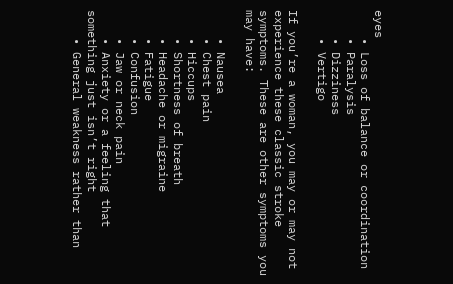eyes
    • Loss of balance or coordination
    • Paralysis
    • Dizziness
    • Vertigo

If you’re a woman, you may or may not experience these classic stroke symptoms. These are other symptoms you may have:

    • Nausea
    • Chest pain
    • Hiccups
    • Shortness of breath
    • Headache or migraine
    • Fatigue
    • Confusion
    • Jaw or neck pain
    • Anxiety or a feeling that something just isn’t right
    • General weakness rather than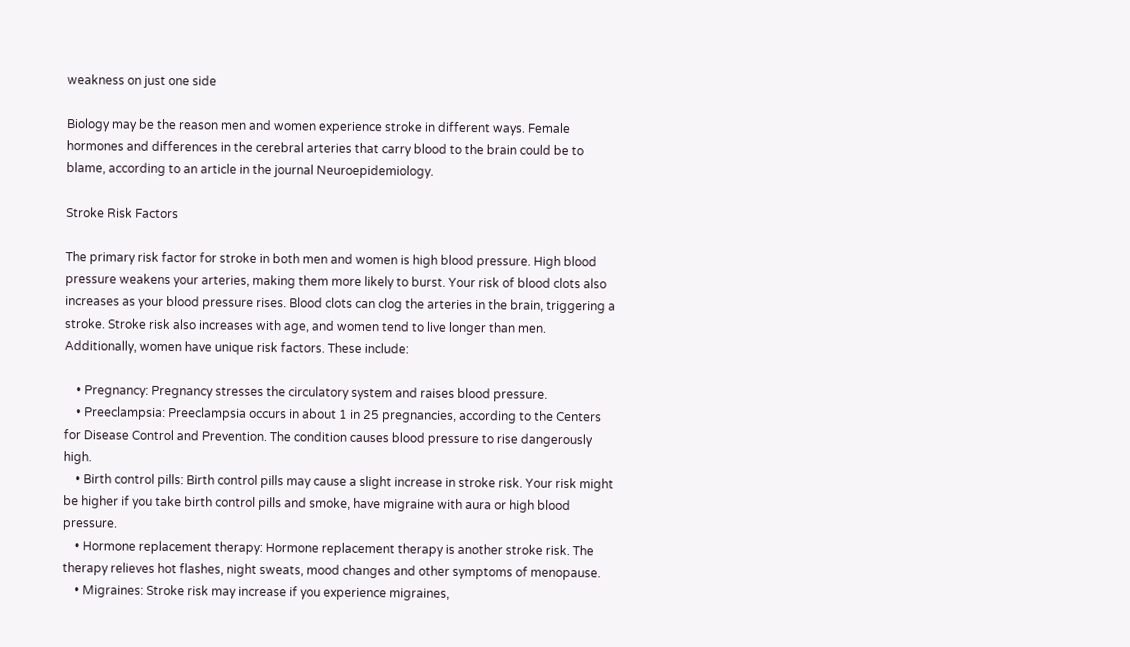weakness on just one side

Biology may be the reason men and women experience stroke in different ways. Female hormones and differences in the cerebral arteries that carry blood to the brain could be to blame, according to an article in the journal Neuroepidemiology.

Stroke Risk Factors

The primary risk factor for stroke in both men and women is high blood pressure. High blood pressure weakens your arteries, making them more likely to burst. Your risk of blood clots also increases as your blood pressure rises. Blood clots can clog the arteries in the brain, triggering a stroke. Stroke risk also increases with age, and women tend to live longer than men. Additionally, women have unique risk factors. These include:

    • Pregnancy: Pregnancy stresses the circulatory system and raises blood pressure.
    • Preeclampsia: Preeclampsia occurs in about 1 in 25 pregnancies, according to the Centers for Disease Control and Prevention. The condition causes blood pressure to rise dangerously high.
    • Birth control pills: Birth control pills may cause a slight increase in stroke risk. Your risk might be higher if you take birth control pills and smoke, have migraine with aura or high blood pressure.
    • Hormone replacement therapy: Hormone replacement therapy is another stroke risk. The therapy relieves hot flashes, night sweats, mood changes and other symptoms of menopause.
    • Migraines: Stroke risk may increase if you experience migraines,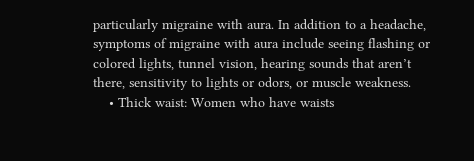particularly migraine with aura. In addition to a headache, symptoms of migraine with aura include seeing flashing or colored lights, tunnel vision, hearing sounds that aren’t there, sensitivity to lights or odors, or muscle weakness.
    • Thick waist: Women who have waists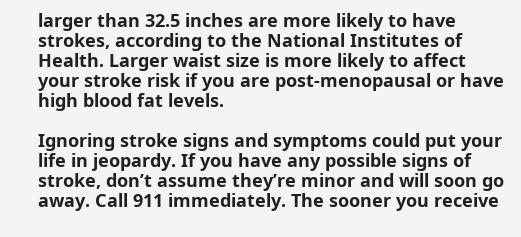larger than 32.5 inches are more likely to have strokes, according to the National Institutes of Health. Larger waist size is more likely to affect your stroke risk if you are post-menopausal or have high blood fat levels.

Ignoring stroke signs and symptoms could put your life in jeopardy. If you have any possible signs of stroke, don’t assume they’re minor and will soon go away. Call 911 immediately. The sooner you receive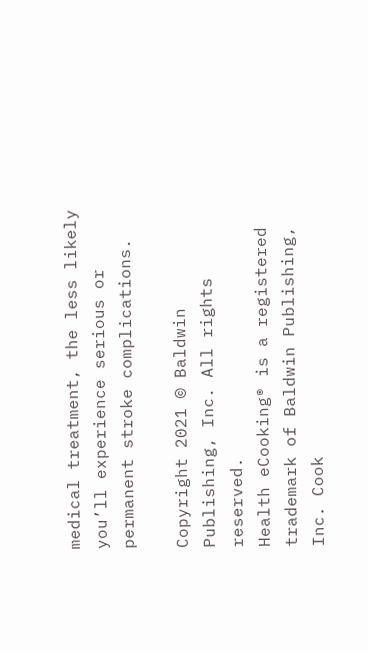medical treatment, the less likely you’ll experience serious or permanent stroke complications.

Copyright 2021 © Baldwin Publishing, Inc. All rights reserved.
Health eCooking® is a registered trademark of Baldwin Publishing, Inc. Cook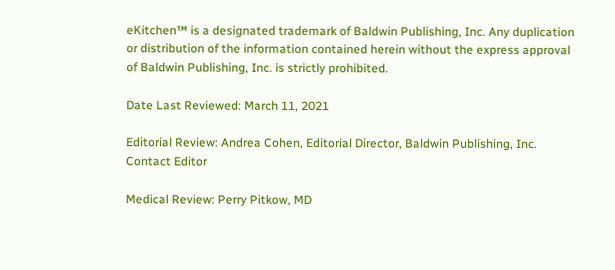eKitchen™ is a designated trademark of Baldwin Publishing, Inc. Any duplication or distribution of the information contained herein without the express approval of Baldwin Publishing, Inc. is strictly prohibited.

Date Last Reviewed: March 11, 2021

Editorial Review: Andrea Cohen, Editorial Director, Baldwin Publishing, Inc. Contact Editor

Medical Review: Perry Pitkow, MD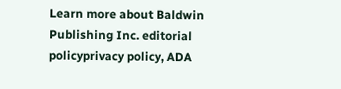Learn more about Baldwin Publishing Inc. editorial policyprivacy policy, ADA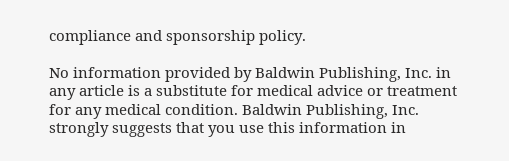compliance and sponsorship policy.

No information provided by Baldwin Publishing, Inc. in any article is a substitute for medical advice or treatment for any medical condition. Baldwin Publishing, Inc. strongly suggests that you use this information in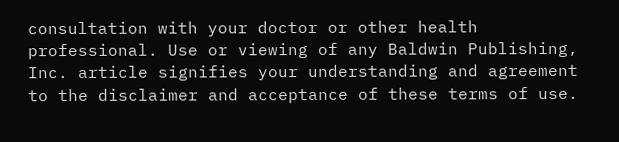consultation with your doctor or other health professional. Use or viewing of any Baldwin Publishing, Inc. article signifies your understanding and agreement to the disclaimer and acceptance of these terms of use.